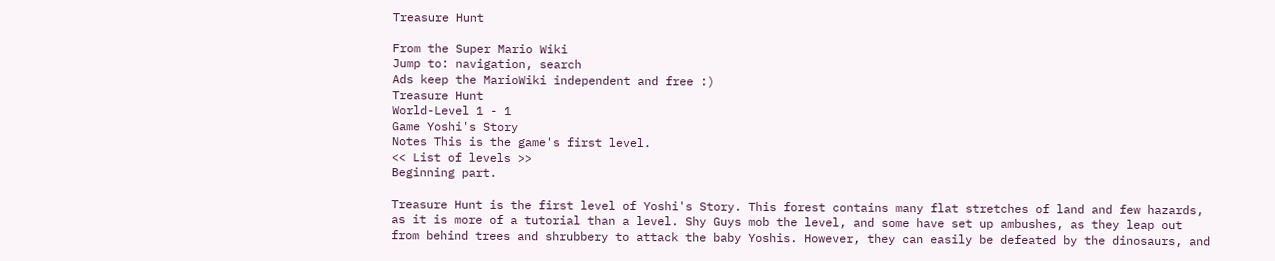Treasure Hunt

From the Super Mario Wiki
Jump to: navigation, search
Ads keep the MarioWiki independent and free :)
Treasure Hunt
World-Level 1 - 1
Game Yoshi's Story
Notes This is the game's first level.
<< List of levels >>
Beginning part.

Treasure Hunt is the first level of Yoshi's Story. This forest contains many flat stretches of land and few hazards, as it is more of a tutorial than a level. Shy Guys mob the level, and some have set up ambushes, as they leap out from behind trees and shrubbery to attack the baby Yoshis. However, they can easily be defeated by the dinosaurs, and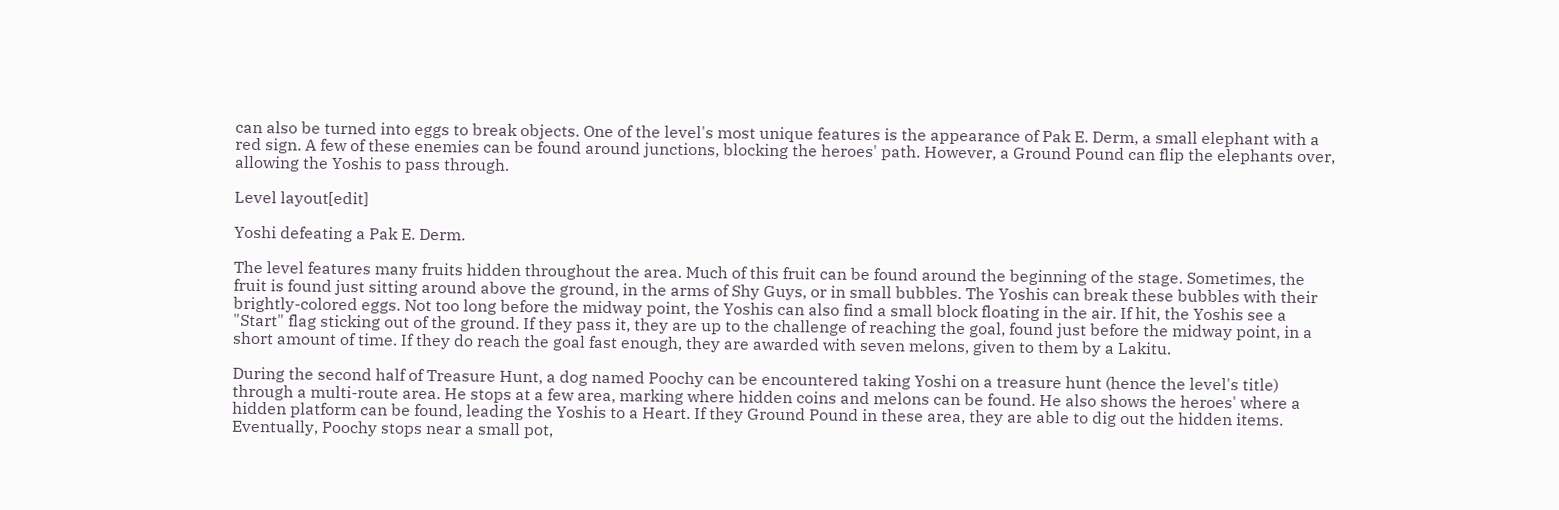can also be turned into eggs to break objects. One of the level's most unique features is the appearance of Pak E. Derm, a small elephant with a red sign. A few of these enemies can be found around junctions, blocking the heroes' path. However, a Ground Pound can flip the elephants over, allowing the Yoshis to pass through.

Level layout[edit]

Yoshi defeating a Pak E. Derm.

The level features many fruits hidden throughout the area. Much of this fruit can be found around the beginning of the stage. Sometimes, the fruit is found just sitting around above the ground, in the arms of Shy Guys, or in small bubbles. The Yoshis can break these bubbles with their brightly-colored eggs. Not too long before the midway point, the Yoshis can also find a small block floating in the air. If hit, the Yoshis see a "Start" flag sticking out of the ground. If they pass it, they are up to the challenge of reaching the goal, found just before the midway point, in a short amount of time. If they do reach the goal fast enough, they are awarded with seven melons, given to them by a Lakitu.

During the second half of Treasure Hunt, a dog named Poochy can be encountered taking Yoshi on a treasure hunt (hence the level's title) through a multi-route area. He stops at a few area, marking where hidden coins and melons can be found. He also shows the heroes' where a hidden platform can be found, leading the Yoshis to a Heart. If they Ground Pound in these area, they are able to dig out the hidden items. Eventually, Poochy stops near a small pot,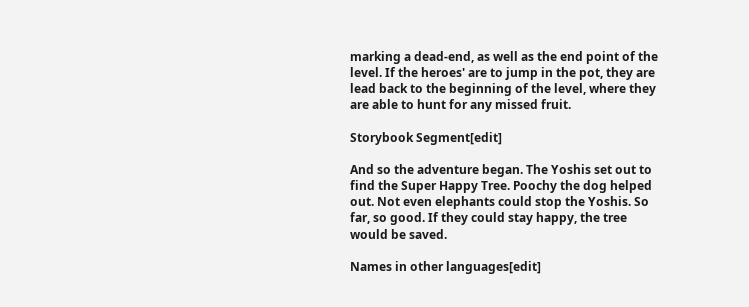marking a dead-end, as well as the end point of the level. If the heroes' are to jump in the pot, they are lead back to the beginning of the level, where they are able to hunt for any missed fruit.

Storybook Segment[edit]

And so the adventure began. The Yoshis set out to find the Super Happy Tree. Poochy the dog helped out. Not even elephants could stop the Yoshis. So far, so good. If they could stay happy, the tree would be saved.

Names in other languages[edit]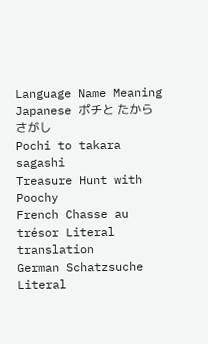Language Name Meaning
Japanese ポチと たからさがし
Pochi to takara sagashi
Treasure Hunt with Poochy
French Chasse au trésor Literal translation
German Schatzsuche Literal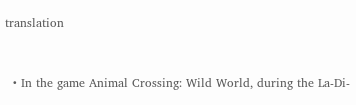translation


  • In the game Animal Crossing: Wild World, during the La-Di-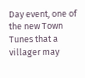Day event, one of the new Town Tunes that a villager may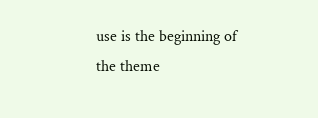use is the beginning of the theme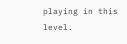playing in this level.